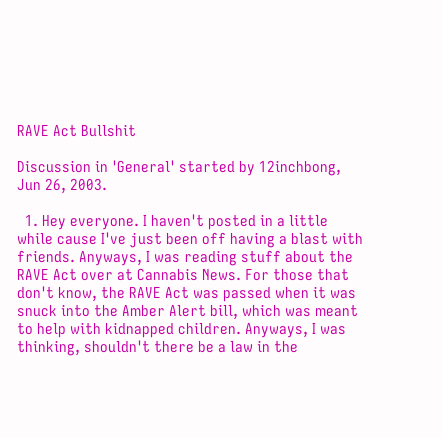RAVE Act Bullshit

Discussion in 'General' started by 12inchbong, Jun 26, 2003.

  1. Hey everyone. I haven't posted in a little while cause I've just been off having a blast with friends. Anyways, I was reading stuff about the RAVE Act over at Cannabis News. For those that don't know, the RAVE Act was passed when it was snuck into the Amber Alert bill, which was meant to help with kidnapped children. Anyways, I was thinking, shouldn't there be a law in the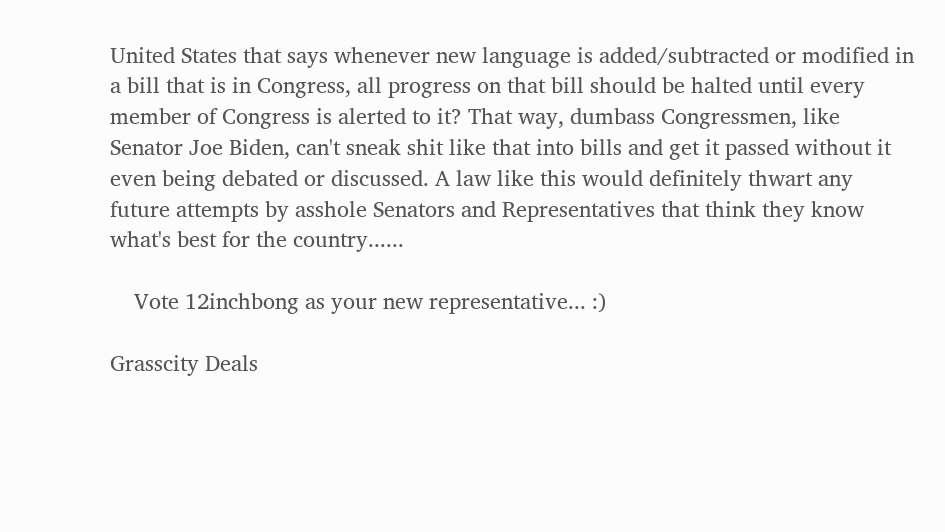United States that says whenever new language is added/subtracted or modified in a bill that is in Congress, all progress on that bill should be halted until every member of Congress is alerted to it? That way, dumbass Congressmen, like Senator Joe Biden, can't sneak shit like that into bills and get it passed without it even being debated or discussed. A law like this would definitely thwart any future attempts by asshole Senators and Representatives that think they know what's best for the country......

    Vote 12inchbong as your new representative... :)

Grasscity Deals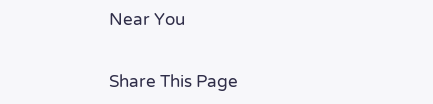Near You


Share This Page